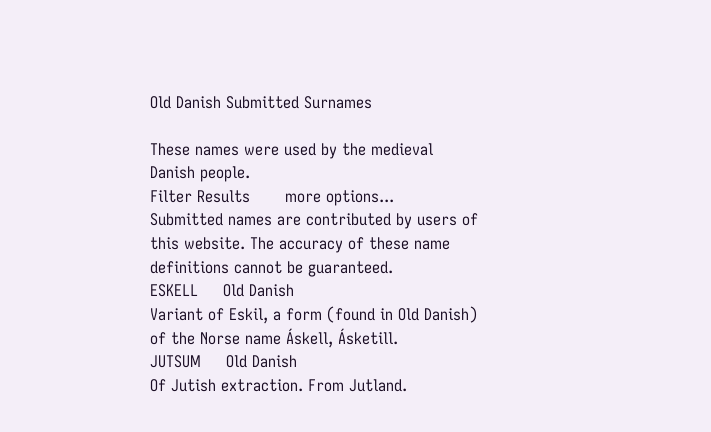Old Danish Submitted Surnames

These names were used by the medieval Danish people.
Filter Results       more options...
Submitted names are contributed by users of this website. The accuracy of these name definitions cannot be guaranteed.
ESKELL     Old Danish
Variant of Eskil, a form (found in Old Danish) of the Norse name Áskell, Ásketill.
JUTSUM     Old Danish
Of Jutish extraction. From Jutland.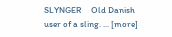SLYNGER     Old Danish
user of a sling. ... [more]